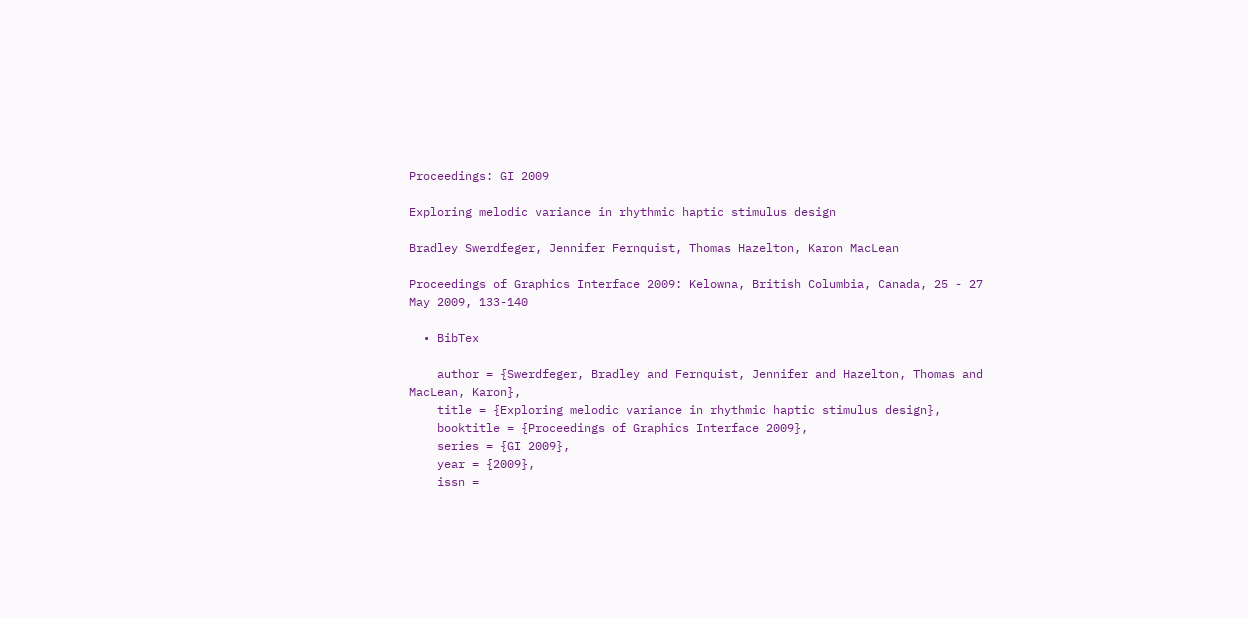Proceedings: GI 2009

Exploring melodic variance in rhythmic haptic stimulus design

Bradley Swerdfeger, Jennifer Fernquist, Thomas Hazelton, Karon MacLean

Proceedings of Graphics Interface 2009: Kelowna, British Columbia, Canada, 25 - 27 May 2009, 133-140

  • BibTex

    author = {Swerdfeger, Bradley and Fernquist, Jennifer and Hazelton, Thomas and MacLean, Karon},
    title = {Exploring melodic variance in rhythmic haptic stimulus design},
    booktitle = {Proceedings of Graphics Interface 2009},
    series = {GI 2009},
    year = {2009},
    issn =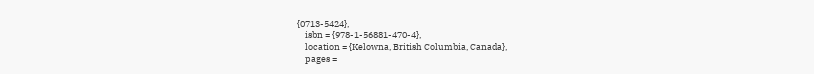{0713-5424},
    isbn = {978-1-56881-470-4},
    location = {Kelowna, British Columbia, Canada},
    pages =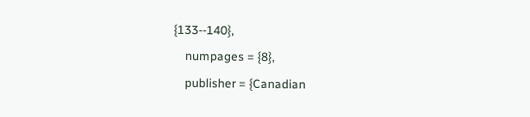{133--140},
    numpages = {8},
    publisher = {Canadian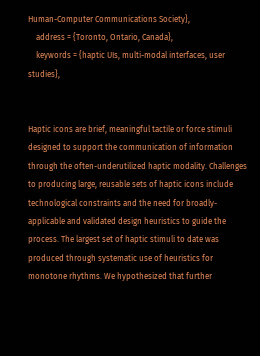Human-Computer Communications Society},
    address = {Toronto, Ontario, Canada},
    keywords = {haptic UIs, multi-modal interfaces, user studies},


Haptic icons are brief, meaningful tactile or force stimuli designed to support the communication of information through the often-underutilized haptic modality. Challenges to producing large, reusable sets of haptic icons include technological constraints and the need for broadly-applicable and validated design heuristics to guide the process. The largest set of haptic stimuli to date was produced through systematic use of heuristics for monotone rhythms. We hypothesized that further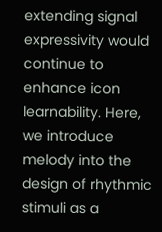extending signal expressivity would continue to enhance icon learnability. Here, we introduce melody into the design of rhythmic stimuli as a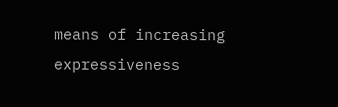means of increasing expressiveness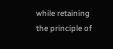while retaining the principle of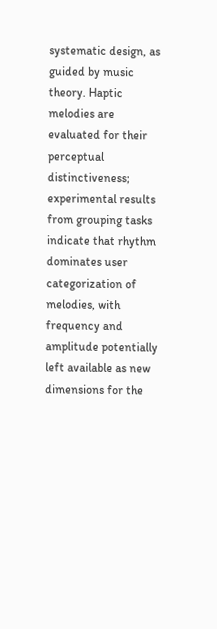systematic design, as guided by music theory. Haptic melodies are evaluated for their perceptual distinctiveness; experimental results from grouping tasks indicate that rhythm dominates user categorization of melodies, with frequency and amplitude potentially left available as new dimensions for the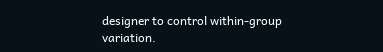designer to control within-group variation.